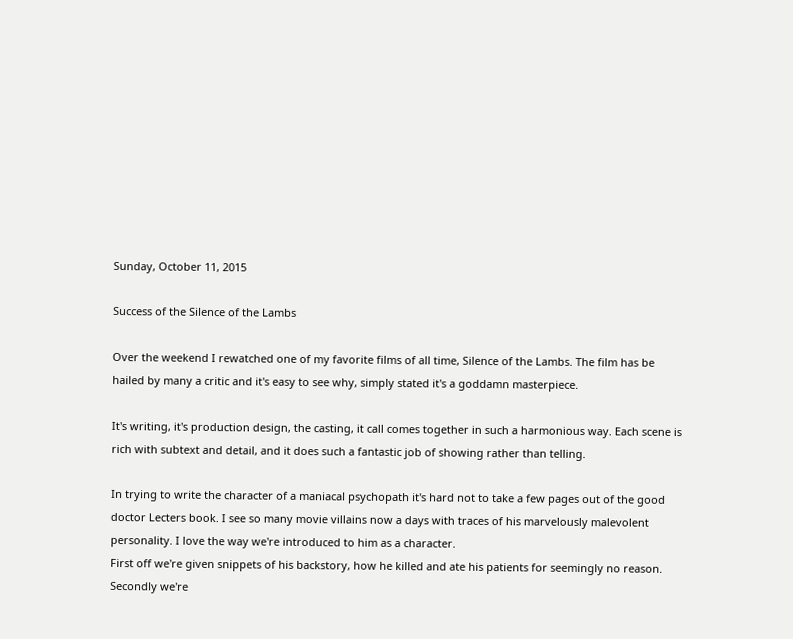Sunday, October 11, 2015

Success of the Silence of the Lambs

Over the weekend I rewatched one of my favorite films of all time, Silence of the Lambs. The film has be hailed by many a critic and it's easy to see why, simply stated it's a goddamn masterpiece.

It's writing, it's production design, the casting, it call comes together in such a harmonious way. Each scene is rich with subtext and detail, and it does such a fantastic job of showing rather than telling.

In trying to write the character of a maniacal psychopath it's hard not to take a few pages out of the good doctor Lecters book. I see so many movie villains now a days with traces of his marvelously malevolent personality. I love the way we're introduced to him as a character.
First off we're given snippets of his backstory, how he killed and ate his patients for seemingly no reason. Secondly we're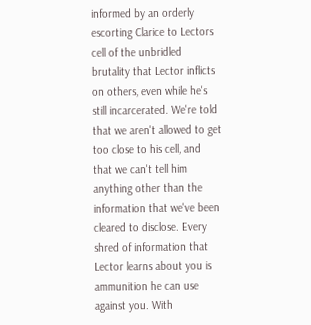informed by an orderly escorting Clarice to Lectors cell of the unbridled brutality that Lector inflicts on others, even while he's still incarcerated. We're told that we aren't allowed to get too close to his cell, and that we can't tell him anything other than the information that we've been cleared to disclose. Every shred of information that Lector learns about you is ammunition he can use against you. With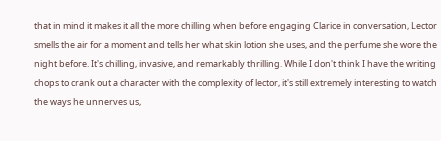that in mind it makes it all the more chilling when before engaging Clarice in conversation, Lector smells the air for a moment and tells her what skin lotion she uses, and the perfume she wore the night before. It's chilling, invasive, and remarkably thrilling. While I don't think I have the writing chops to crank out a character with the complexity of lector, it's still extremely interesting to watch the ways he unnerves us,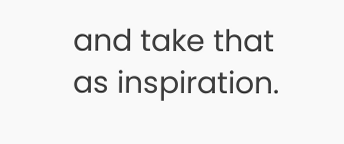and take that as inspiration.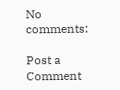No comments:

Post a Comment